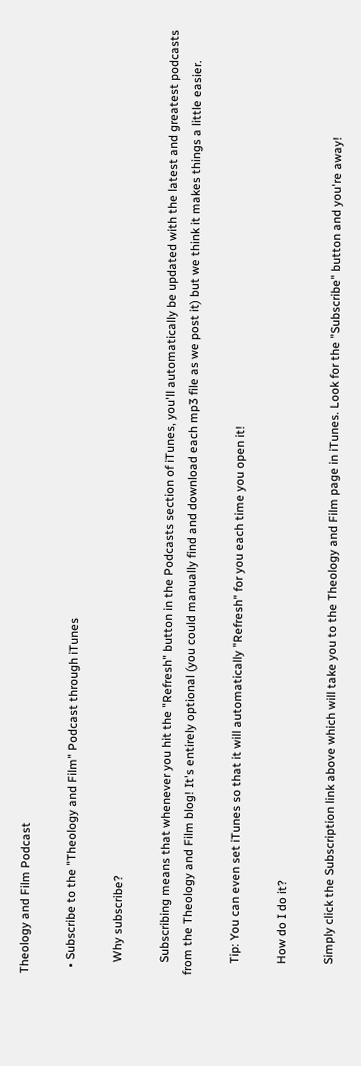Theology and Film Podcast

  • Subscribe to the "Theology and Film" Podcast through iTunes

    Why subscribe?

    Subscribing means that whenever you hit the "Refresh" button in the Podcasts section of iTunes, you'll automatically be updated with the latest and greatest podcasts from the Theology and Film blog! It's entirely optional (you could manually find and download each mp3 file as we post it) but we think it makes things a little easier.

    Tip: You can even set iTunes so that it will automatically "Refresh" for you each time you open it!

    How do I do it?

    Simply click the Subscription link above which will take you to the Theology and Film page in iTunes. Look for the "Subscribe" button and you're away!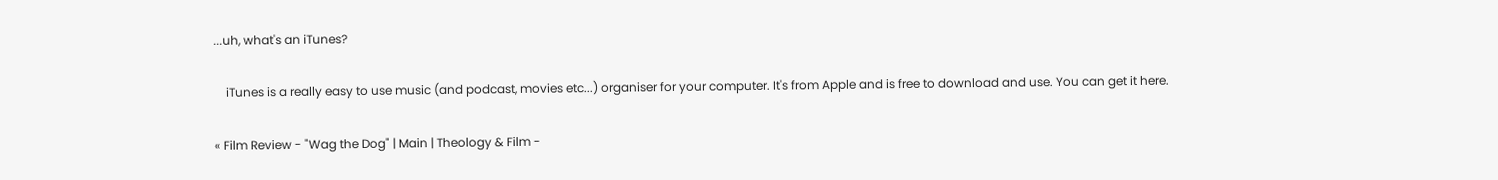...uh, what's an iTunes?

    iTunes is a really easy to use music (and podcast, movies etc...) organiser for your computer. It's from Apple and is free to download and use. You can get it here.

« Film Review - "Wag the Dog" | Main | Theology & Film -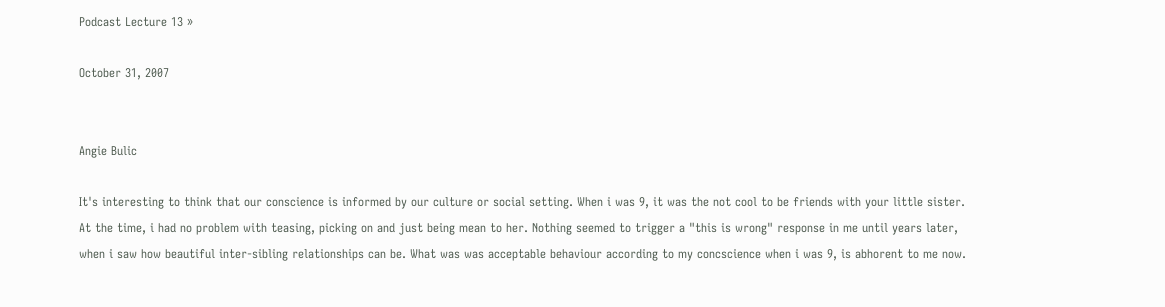Podcast Lecture 13 »

October 31, 2007


Angie Bulic

It's interesting to think that our conscience is informed by our culture or social setting. When i was 9, it was the not cool to be friends with your little sister. At the time, i had no problem with teasing, picking on and just being mean to her. Nothing seemed to trigger a "this is wrong" response in me until years later, when i saw how beautiful inter-sibling relationships can be. What was was acceptable behaviour according to my concscience when i was 9, is abhorent to me now.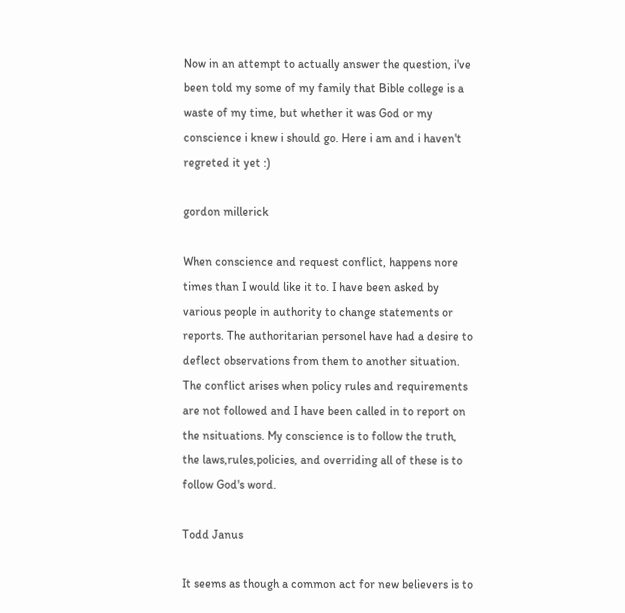Now in an attempt to actually answer the question, i've been told my some of my family that Bible college is a waste of my time, but whether it was God or my conscience i knew i should go. Here i am and i haven't regreted it yet :)

gordon millerick

When conscience and request conflict, happens nore times than I would like it to. I have been asked by various people in authority to change statements or reports. The authoritarian personel have had a desire to deflect observations from them to another situation. The conflict arises when policy rules and requirements are not followed and I have been called in to report on the nsituations. My conscience is to follow the truth, the laws,rules,policies, and overriding all of these is to follow God's word.

Todd Janus

It seems as though a common act for new believers is to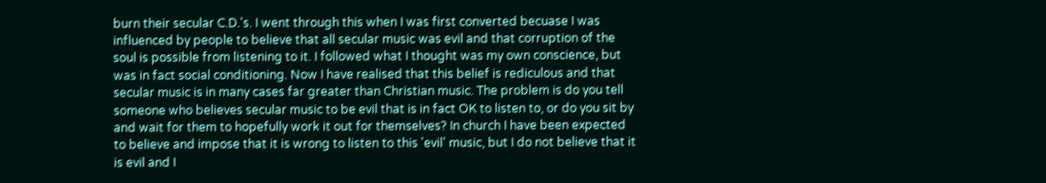burn their secular C.D.'s. I went through this when I was first converted becuase I was influenced by people to believe that all secular music was evil and that corruption of the soul is possible from listening to it. I followed what I thought was my own conscience, but was in fact social conditioning. Now I have realised that this belief is rediculous and that secular music is in many cases far greater than Christian music. The problem is do you tell someone who believes secular music to be evil that is in fact OK to listen to, or do you sit by and wait for them to hopefully work it out for themselves? In church I have been expected to believe and impose that it is wrong to listen to this 'evil' music, but I do not believe that it is evil and I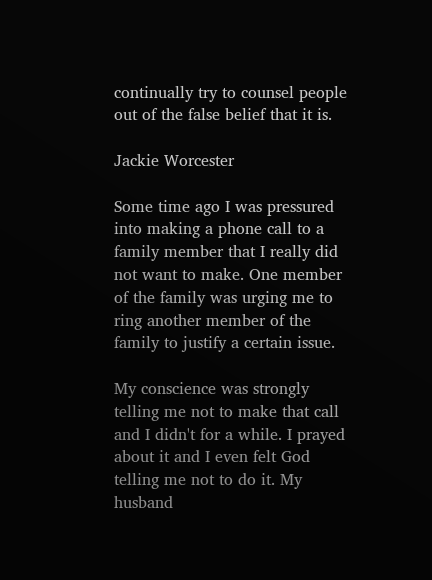continually try to counsel people out of the false belief that it is.

Jackie Worcester

Some time ago I was pressured into making a phone call to a family member that I really did not want to make. One member of the family was urging me to ring another member of the family to justify a certain issue.

My conscience was strongly telling me not to make that call and I didn't for a while. I prayed about it and I even felt God telling me not to do it. My husband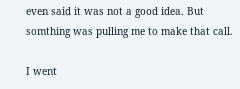even said it was not a good idea. But somthing was pulling me to make that call.

I went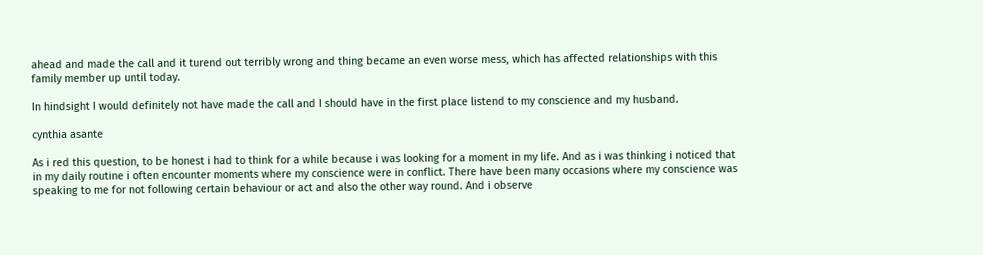ahead and made the call and it turend out terribly wrong and thing became an even worse mess, which has affected relationships with this family member up until today.

In hindsight I would definitely not have made the call and I should have in the first place listend to my conscience and my husband.

cynthia asante

As i red this question, to be honest i had to think for a while because i was looking for a moment in my life. And as i was thinking i noticed that in my daily routine i often encounter moments where my conscience were in conflict. There have been many occasions where my conscience was speaking to me for not following certain behaviour or act and also the other way round. And i observe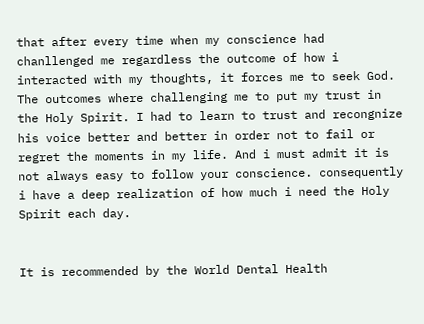that after every time when my conscience had chanllenged me regardless the outcome of how i interacted with my thoughts, it forces me to seek God. The outcomes where challenging me to put my trust in the Holy Spirit. I had to learn to trust and recongnize his voice better and better in order not to fail or regret the moments in my life. And i must admit it is not always easy to follow your conscience. consequently i have a deep realization of how much i need the Holy Spirit each day.


It is recommended by the World Dental Health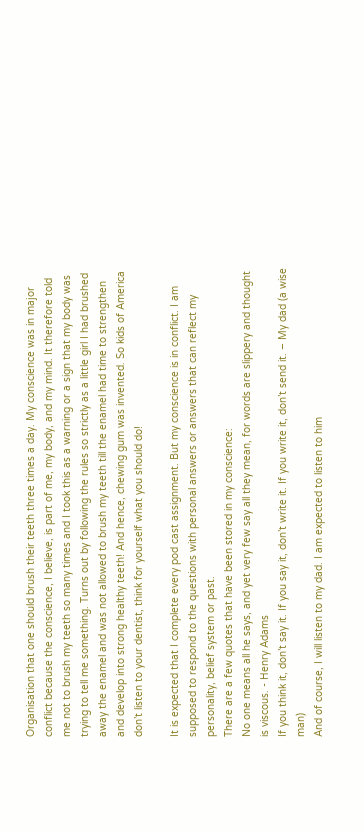Organisation that one should brush their teeth three times a day. My conscience was in major conflict because the conscience, I believe, is part of me, my body, and my mind. It therefore told me not to brush my teeth so many times and I took this as a warning or a sign that my body was trying to tell me something. Turns out by following the rules so strictly as a little girl I had brushed away the enamel and was not allowed to brush my teeth till the enamel had time to strengthen and develop into strong healthy teeth! And hence, chewing gum was invented. So kids of America don’t listen to your dentist, think for yourself what you should do!

It is expected that I complete every pod cast assignment. But my conscience is in conflict. I am supposed to respond to the questions with personal answers or answers that can reflect my personality, belief system or past.
There are a few quotes that have been stored in my conscience:
No one means all he says, and yet very few say all they mean, for words are slippery and thought is viscous. - Henry Adams
If you think it, don’t say it. If you say it, don’t write it. If you write it, don’t send it. – My dad (a wise man)
And of course, I will listen to my dad. I am expected to listen to him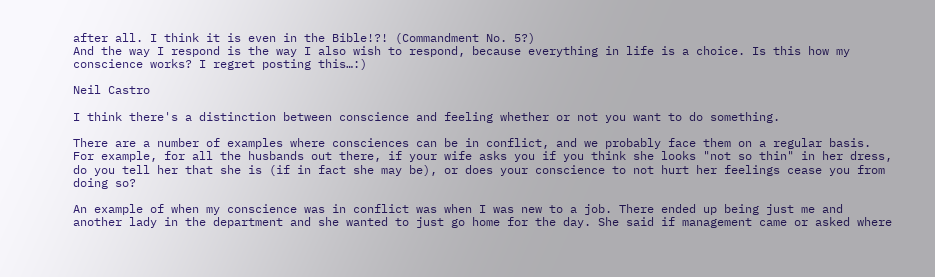after all. I think it is even in the Bible!?! (Commandment No. 5?)
And the way I respond is the way I also wish to respond, because everything in life is a choice. Is this how my conscience works? I regret posting this…:)

Neil Castro

I think there's a distinction between conscience and feeling whether or not you want to do something.

There are a number of examples where consciences can be in conflict, and we probably face them on a regular basis. For example, for all the husbands out there, if your wife asks you if you think she looks "not so thin" in her dress, do you tell her that she is (if in fact she may be), or does your conscience to not hurt her feelings cease you from doing so?

An example of when my conscience was in conflict was when I was new to a job. There ended up being just me and another lady in the department and she wanted to just go home for the day. She said if management came or asked where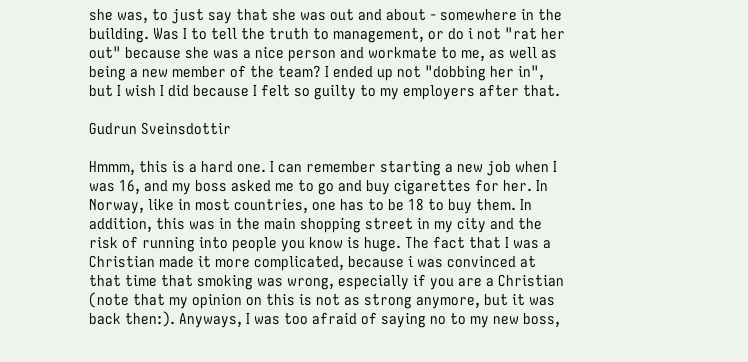she was, to just say that she was out and about - somewhere in the building. Was I to tell the truth to management, or do i not "rat her out" because she was a nice person and workmate to me, as well as being a new member of the team? I ended up not "dobbing her in", but I wish I did because I felt so guilty to my employers after that.

Gudrun Sveinsdottir

Hmmm, this is a hard one. I can remember starting a new job when I was 16, and my boss asked me to go and buy cigarettes for her. In Norway, like in most countries, one has to be 18 to buy them. In addition, this was in the main shopping street in my city and the risk of running into people you know is huge. The fact that I was a Christian made it more complicated, because i was convinced at that time that smoking was wrong, especially if you are a Christian (note that my opinion on this is not as strong anymore, but it was back then:). Anyways, I was too afraid of saying no to my new boss,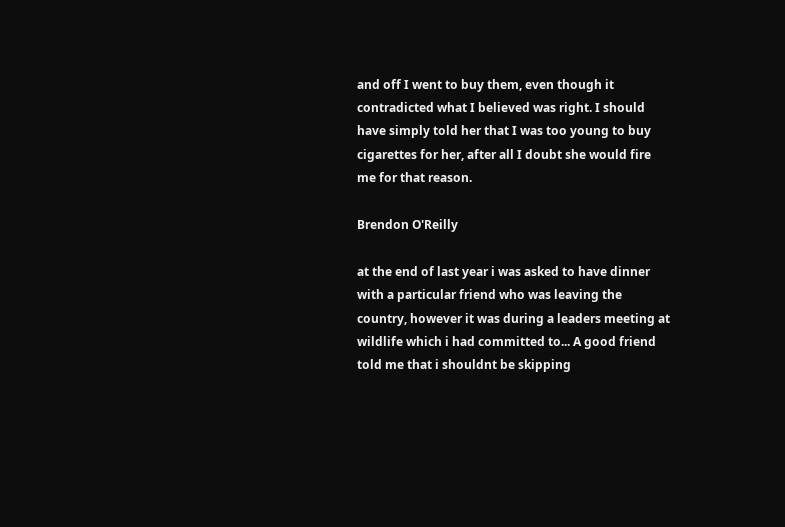and off I went to buy them, even though it contradicted what I believed was right. I should have simply told her that I was too young to buy cigarettes for her, after all I doubt she would fire me for that reason.

Brendon O'Reilly

at the end of last year i was asked to have dinner with a particular friend who was leaving the country, however it was during a leaders meeting at wildlife which i had committed to... A good friend told me that i shouldnt be skipping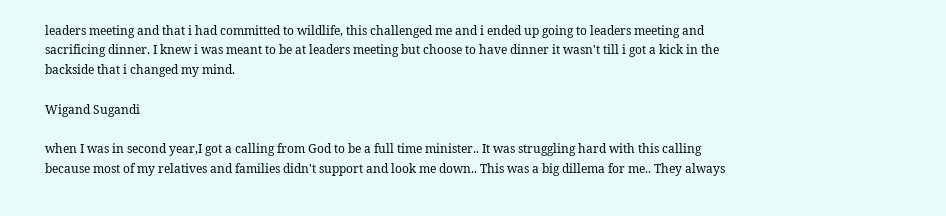leaders meeting and that i had committed to wildlife, this challenged me and i ended up going to leaders meeting and sacrificing dinner. I knew i was meant to be at leaders meeting but choose to have dinner it wasn't till i got a kick in the backside that i changed my mind.

Wigand Sugandi

when I was in second year,I got a calling from God to be a full time minister.. It was struggling hard with this calling because most of my relatives and families didn't support and look me down.. This was a big dillema for me.. They always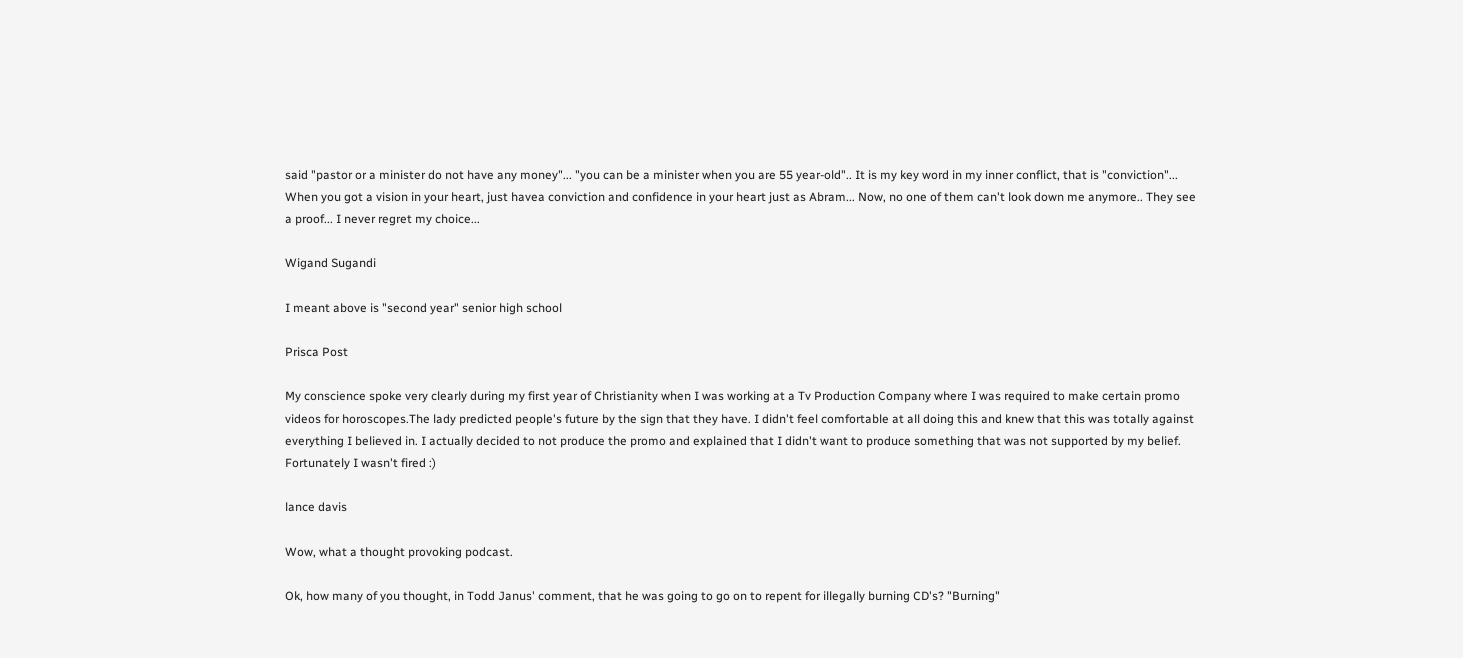said "pastor or a minister do not have any money"... "you can be a minister when you are 55 year-old".. It is my key word in my inner conflict, that is "conviction"... When you got a vision in your heart, just havea conviction and confidence in your heart just as Abram... Now, no one of them can't look down me anymore.. They see a proof... I never regret my choice...

Wigand Sugandi

I meant above is "second year" senior high school

Prisca Post

My conscience spoke very clearly during my first year of Christianity when I was working at a Tv Production Company where I was required to make certain promo videos for horoscopes.The lady predicted people's future by the sign that they have. I didn't feel comfortable at all doing this and knew that this was totally against everything I believed in. I actually decided to not produce the promo and explained that I didn't want to produce something that was not supported by my belief. Fortunately I wasn't fired :)

lance davis

Wow, what a thought provoking podcast.

Ok, how many of you thought, in Todd Janus' comment, that he was going to go on to repent for illegally burning CD's? "Burning"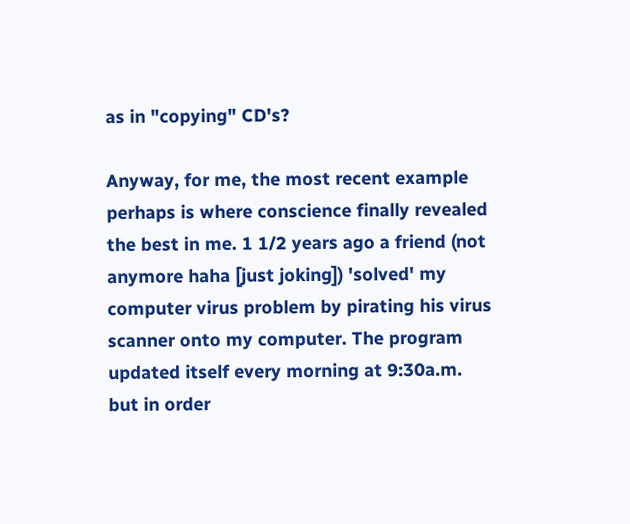as in "copying" CD's?

Anyway, for me, the most recent example perhaps is where conscience finally revealed the best in me. 1 1/2 years ago a friend (not anymore haha [just joking]) 'solved' my computer virus problem by pirating his virus scanner onto my computer. The program updated itself every morning at 9:30a.m. but in order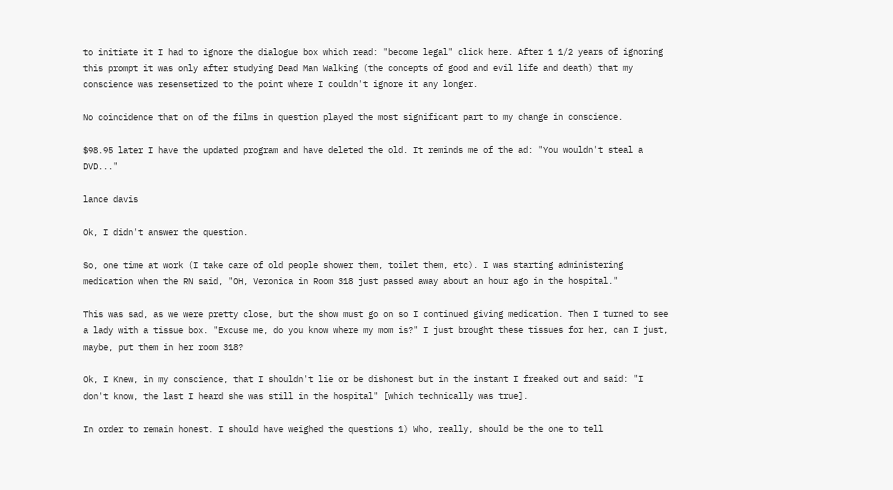to initiate it I had to ignore the dialogue box which read: "become legal" click here. After 1 1/2 years of ignoring this prompt it was only after studying Dead Man Walking (the concepts of good and evil life and death) that my conscience was resensetized to the point where I couldn't ignore it any longer.

No coincidence that on of the films in question played the most significant part to my change in conscience.

$98.95 later I have the updated program and have deleted the old. It reminds me of the ad: "You wouldn't steal a DVD..."

lance davis

Ok, I didn't answer the question.

So, one time at work (I take care of old people shower them, toilet them, etc). I was starting administering medication when the RN said, "OH, Veronica in Room 318 just passed away about an hour ago in the hospital."

This was sad, as we were pretty close, but the show must go on so I continued giving medication. Then I turned to see a lady with a tissue box. "Excuse me, do you know where my mom is?" I just brought these tissues for her, can I just, maybe, put them in her room 318?

Ok, I Knew, in my conscience, that I shouldn't lie or be dishonest but in the instant I freaked out and said: "I don't know, the last I heard she was still in the hospital" [which technically was true].

In order to remain honest. I should have weighed the questions 1) Who, really, should be the one to tell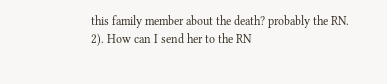this family member about the death? probably the RN.
2). How can I send her to the RN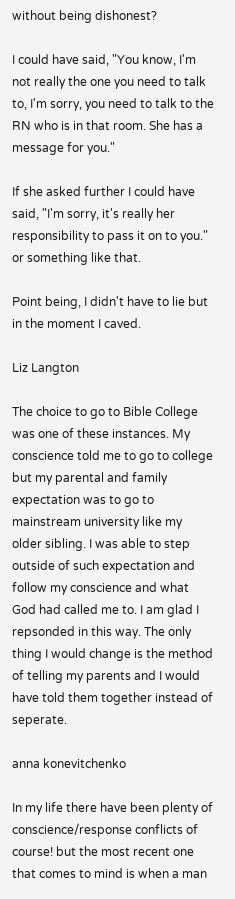without being dishonest?

I could have said, "You know, I'm not really the one you need to talk to, I'm sorry, you need to talk to the RN who is in that room. She has a message for you."

If she asked further I could have said, "I'm sorry, it's really her responsibility to pass it on to you." or something like that.

Point being, I didn't have to lie but in the moment I caved.

Liz Langton

The choice to go to Bible College was one of these instances. My conscience told me to go to college but my parental and family expectation was to go to mainstream university like my older sibling. I was able to step outside of such expectation and follow my conscience and what God had called me to. I am glad I repsonded in this way. The only thing I would change is the method of telling my parents and I would have told them together instead of seperate.

anna konevitchenko

In my life there have been plenty of conscience/response conflicts of course! but the most recent one that comes to mind is when a man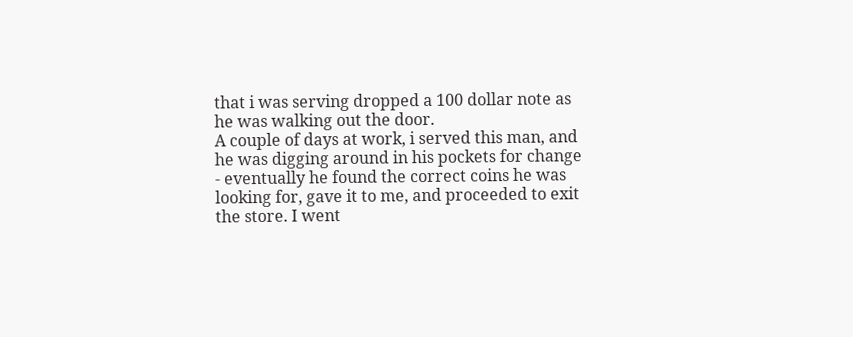that i was serving dropped a 100 dollar note as he was walking out the door.
A couple of days at work, i served this man, and he was digging around in his pockets for change - eventually he found the correct coins he was looking for, gave it to me, and proceeded to exit the store. I went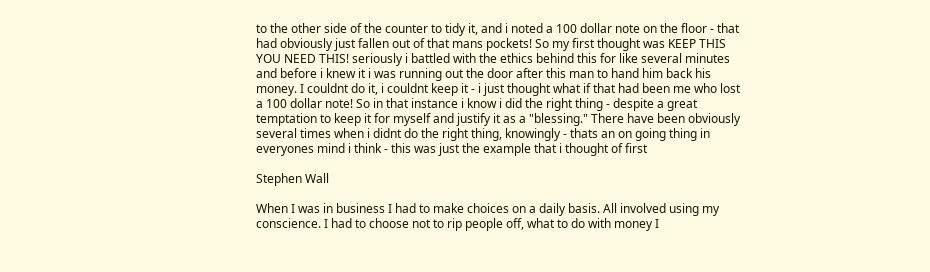to the other side of the counter to tidy it, and i noted a 100 dollar note on the floor - that had obviously just fallen out of that mans pockets! So my first thought was KEEP THIS YOU NEED THIS! seriously i battled with the ethics behind this for like several minutes and before i knew it i was running out the door after this man to hand him back his money. I couldnt do it, i couldnt keep it - i just thought what if that had been me who lost a 100 dollar note! So in that instance i know i did the right thing - despite a great temptation to keep it for myself and justify it as a "blessing." There have been obviously several times when i didnt do the right thing, knowingly - thats an on going thing in everyones mind i think - this was just the example that i thought of first

Stephen Wall

When I was in business I had to make choices on a daily basis. All involved using my conscience. I had to choose not to rip people off, what to do with money I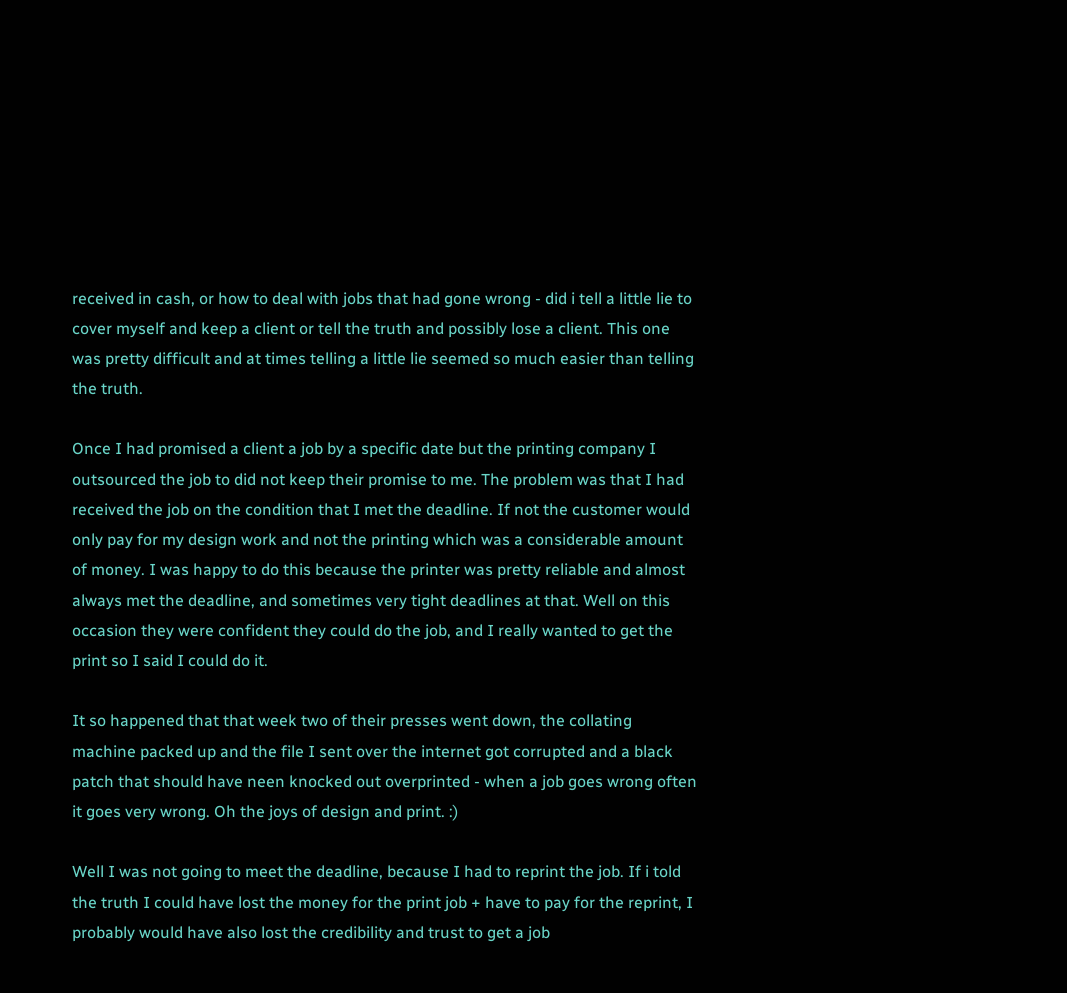received in cash, or how to deal with jobs that had gone wrong - did i tell a little lie to cover myself and keep a client or tell the truth and possibly lose a client. This one was pretty difficult and at times telling a little lie seemed so much easier than telling the truth.

Once I had promised a client a job by a specific date but the printing company I outsourced the job to did not keep their promise to me. The problem was that I had received the job on the condition that I met the deadline. If not the customer would only pay for my design work and not the printing which was a considerable amount of money. I was happy to do this because the printer was pretty reliable and almost always met the deadline, and sometimes very tight deadlines at that. Well on this occasion they were confident they could do the job, and I really wanted to get the print so I said I could do it.

It so happened that that week two of their presses went down, the collating machine packed up and the file I sent over the internet got corrupted and a black patch that should have neen knocked out overprinted - when a job goes wrong often it goes very wrong. Oh the joys of design and print. :)

Well I was not going to meet the deadline, because I had to reprint the job. If i told the truth I could have lost the money for the print job + have to pay for the reprint, I probably would have also lost the credibility and trust to get a job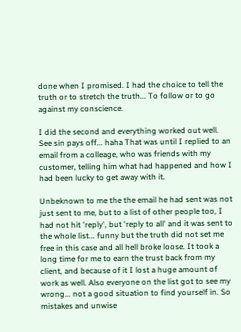done when I promised. I had the choice to tell the truth or to stretch the truth... To follow or to go against my conscience.

I did the second and everything worked out well. See sin pays off... haha That was until I replied to an email from a colleage, who was friends with my customer, telling him what had happened and how I had been lucky to get away with it.

Unbeknown to me the the email he had sent was not just sent to me, but to a list of other people too, I had not hit 'reply', but 'reply to all' and it was sent to the whole list... funny but the truth did not set me free in this case and all hell broke loose. It took a long time for me to earn the trust back from my client, and because of it I lost a huge amount of work as well. Also everyone on the list got to see my wrong... not a good situation to find yourself in. So mistakes and unwise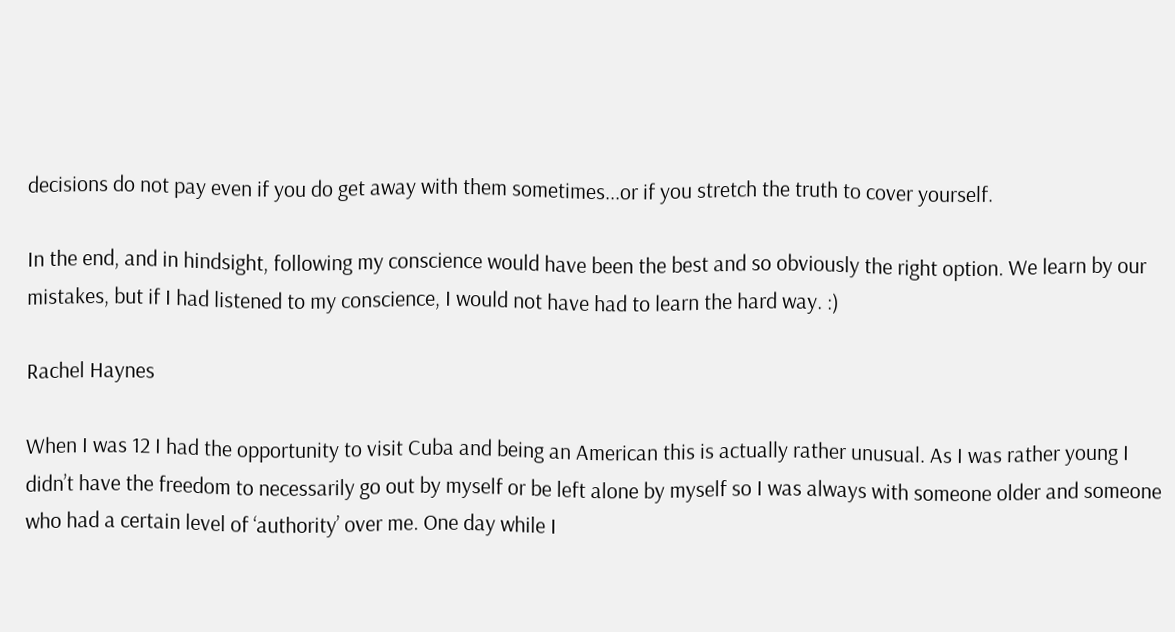decisions do not pay even if you do get away with them sometimes...or if you stretch the truth to cover yourself.

In the end, and in hindsight, following my conscience would have been the best and so obviously the right option. We learn by our mistakes, but if I had listened to my conscience, I would not have had to learn the hard way. :)

Rachel Haynes

When I was 12 I had the opportunity to visit Cuba and being an American this is actually rather unusual. As I was rather young I didn’t have the freedom to necessarily go out by myself or be left alone by myself so I was always with someone older and someone who had a certain level of ‘authority’ over me. One day while I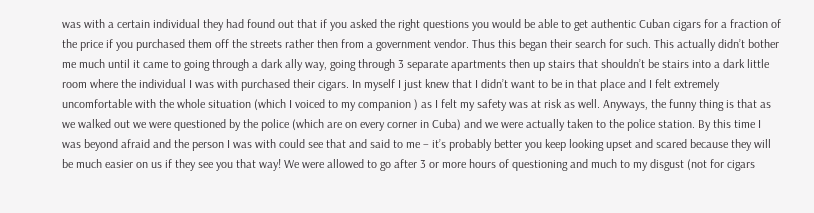was with a certain individual they had found out that if you asked the right questions you would be able to get authentic Cuban cigars for a fraction of the price if you purchased them off the streets rather then from a government vendor. Thus this began their search for such. This actually didn’t bother me much until it came to going through a dark ally way, going through 3 separate apartments then up stairs that shouldn’t be stairs into a dark little room where the individual I was with purchased their cigars. In myself I just knew that I didn’t want to be in that place and I felt extremely uncomfortable with the whole situation (which I voiced to my companion ) as I felt my safety was at risk as well. Anyways, the funny thing is that as we walked out we were questioned by the police (which are on every corner in Cuba) and we were actually taken to the police station. By this time I was beyond afraid and the person I was with could see that and said to me – it’s probably better you keep looking upset and scared because they will be much easier on us if they see you that way! We were allowed to go after 3 or more hours of questioning and much to my disgust (not for cigars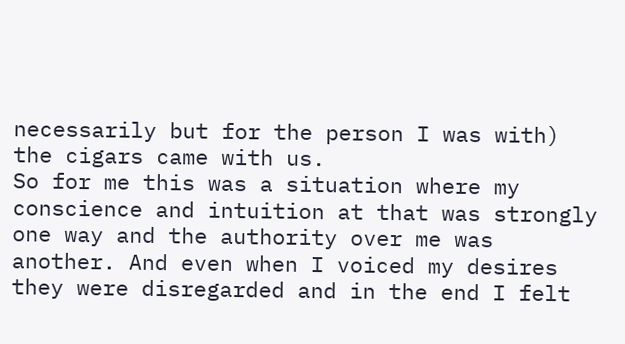necessarily but for the person I was with) the cigars came with us.
So for me this was a situation where my conscience and intuition at that was strongly one way and the authority over me was another. And even when I voiced my desires they were disregarded and in the end I felt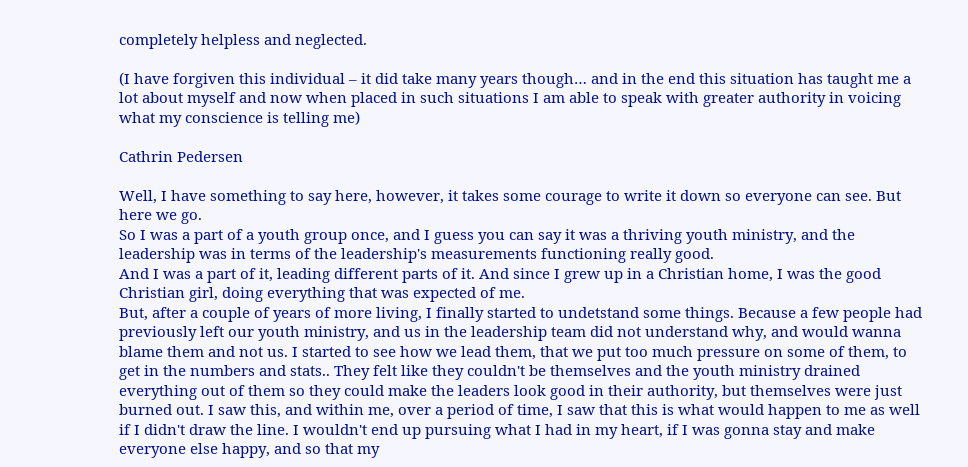completely helpless and neglected.

(I have forgiven this individual – it did take many years though… and in the end this situation has taught me a lot about myself and now when placed in such situations I am able to speak with greater authority in voicing what my conscience is telling me)

Cathrin Pedersen

Well, I have something to say here, however, it takes some courage to write it down so everyone can see. But here we go.
So I was a part of a youth group once, and I guess you can say it was a thriving youth ministry, and the leadership was in terms of the leadership's measurements functioning really good.
And I was a part of it, leading different parts of it. And since I grew up in a Christian home, I was the good Christian girl, doing everything that was expected of me.
But, after a couple of years of more living, I finally started to undetstand some things. Because a few people had previously left our youth ministry, and us in the leadership team did not understand why, and would wanna blame them and not us. I started to see how we lead them, that we put too much pressure on some of them, to get in the numbers and stats.. They felt like they couldn't be themselves and the youth ministry drained everything out of them so they could make the leaders look good in their authority, but themselves were just burned out. I saw this, and within me, over a period of time, I saw that this is what would happen to me as well if I didn't draw the line. I wouldn't end up pursuing what I had in my heart, if I was gonna stay and make everyone else happy, and so that my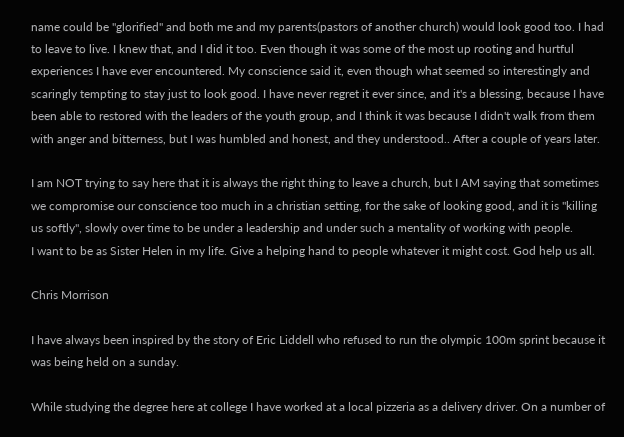name could be "glorified" and both me and my parents(pastors of another church) would look good too. I had to leave to live. I knew that, and I did it too. Even though it was some of the most up rooting and hurtful experiences I have ever encountered. My conscience said it, even though what seemed so interestingly and scaringly tempting to stay just to look good. I have never regret it ever since, and it's a blessing, because I have been able to restored with the leaders of the youth group, and I think it was because I didn't walk from them with anger and bitterness, but I was humbled and honest, and they understood.. After a couple of years later.

I am NOT trying to say here that it is always the right thing to leave a church, but I AM saying that sometimes we compromise our conscience too much in a christian setting, for the sake of looking good, and it is "killing us softly", slowly over time to be under a leadership and under such a mentality of working with people.
I want to be as Sister Helen in my life. Give a helping hand to people whatever it might cost. God help us all.

Chris Morrison

I have always been inspired by the story of Eric Liddell who refused to run the olympic 100m sprint because it was being held on a sunday.

While studying the degree here at college I have worked at a local pizzeria as a delivery driver. On a number of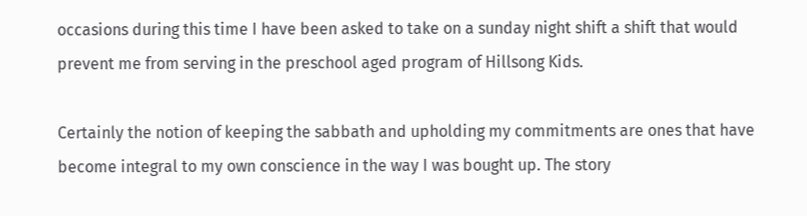occasions during this time I have been asked to take on a sunday night shift a shift that would prevent me from serving in the preschool aged program of Hillsong Kids.

Certainly the notion of keeping the sabbath and upholding my commitments are ones that have become integral to my own conscience in the way I was bought up. The story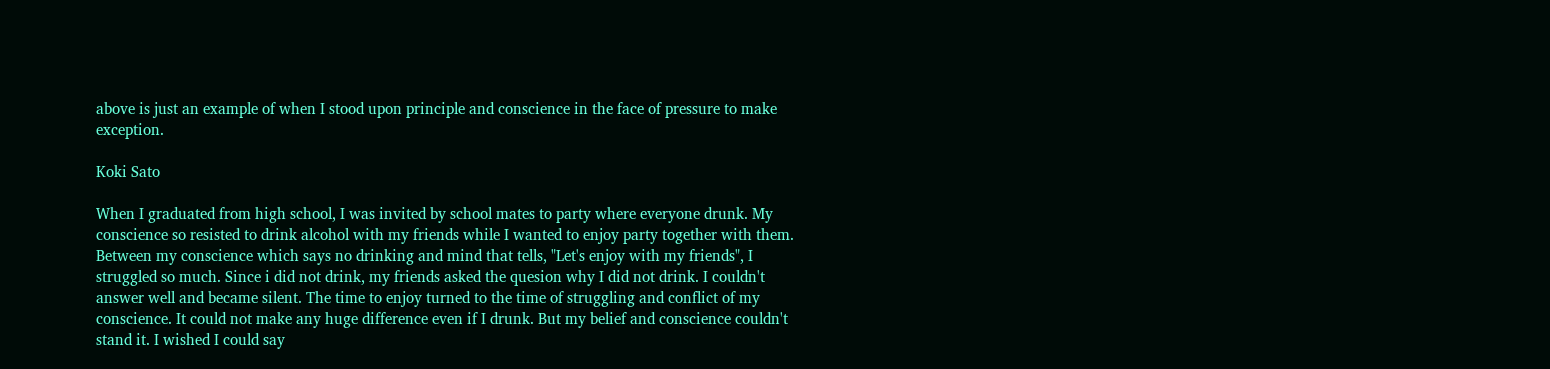above is just an example of when I stood upon principle and conscience in the face of pressure to make exception.

Koki Sato

When I graduated from high school, I was invited by school mates to party where everyone drunk. My conscience so resisted to drink alcohol with my friends while I wanted to enjoy party together with them. Between my conscience which says no drinking and mind that tells, "Let's enjoy with my friends", I struggled so much. Since i did not drink, my friends asked the quesion why I did not drink. I couldn't answer well and became silent. The time to enjoy turned to the time of struggling and conflict of my conscience. It could not make any huge difference even if I drunk. But my belief and conscience couldn't stand it. I wished I could say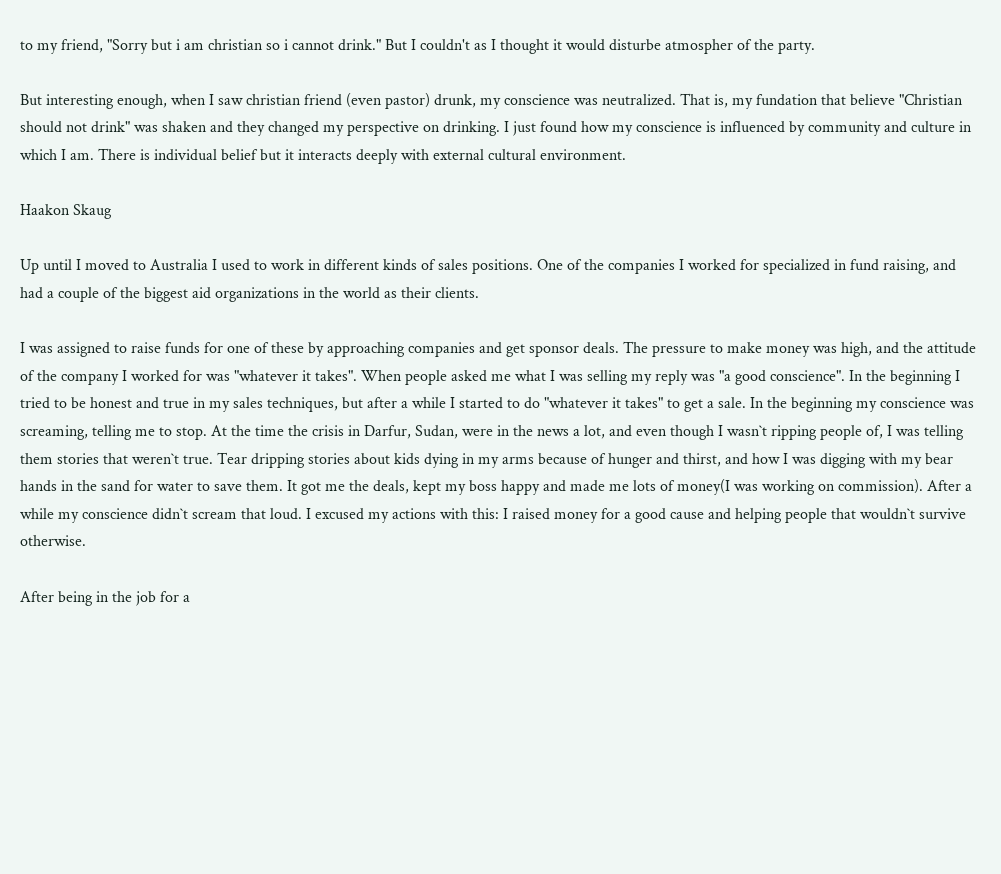to my friend, "Sorry but i am christian so i cannot drink." But I couldn't as I thought it would disturbe atmospher of the party.

But interesting enough, when I saw christian friend (even pastor) drunk, my conscience was neutralized. That is, my fundation that believe "Christian should not drink" was shaken and they changed my perspective on drinking. I just found how my conscience is influenced by community and culture in which I am. There is individual belief but it interacts deeply with external cultural environment.

Haakon Skaug

Up until I moved to Australia I used to work in different kinds of sales positions. One of the companies I worked for specialized in fund raising, and had a couple of the biggest aid organizations in the world as their clients.

I was assigned to raise funds for one of these by approaching companies and get sponsor deals. The pressure to make money was high, and the attitude of the company I worked for was "whatever it takes". When people asked me what I was selling my reply was "a good conscience". In the beginning I tried to be honest and true in my sales techniques, but after a while I started to do "whatever it takes" to get a sale. In the beginning my conscience was screaming, telling me to stop. At the time the crisis in Darfur, Sudan, were in the news a lot, and even though I wasn`t ripping people of, I was telling them stories that weren`t true. Tear dripping stories about kids dying in my arms because of hunger and thirst, and how I was digging with my bear hands in the sand for water to save them. It got me the deals, kept my boss happy and made me lots of money(I was working on commission). After a while my conscience didn`t scream that loud. I excused my actions with this: I raised money for a good cause and helping people that wouldn`t survive otherwise.

After being in the job for a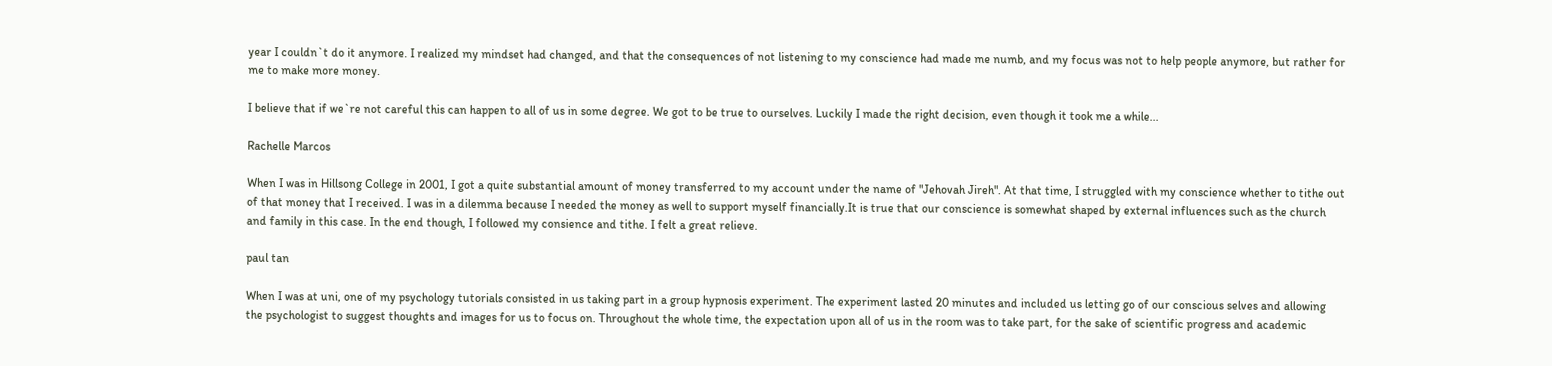year I couldn`t do it anymore. I realized my mindset had changed, and that the consequences of not listening to my conscience had made me numb, and my focus was not to help people anymore, but rather for me to make more money.

I believe that if we`re not careful this can happen to all of us in some degree. We got to be true to ourselves. Luckily I made the right decision, even though it took me a while...

Rachelle Marcos

When I was in Hillsong College in 2001, I got a quite substantial amount of money transferred to my account under the name of "Jehovah Jireh". At that time, I struggled with my conscience whether to tithe out of that money that I received. I was in a dilemma because I needed the money as well to support myself financially.It is true that our conscience is somewhat shaped by external influences such as the church and family in this case. In the end though, I followed my consience and tithe. I felt a great relieve.

paul tan

When I was at uni, one of my psychology tutorials consisted in us taking part in a group hypnosis experiment. The experiment lasted 20 minutes and included us letting go of our conscious selves and allowing the psychologist to suggest thoughts and images for us to focus on. Throughout the whole time, the expectation upon all of us in the room was to take part, for the sake of scientific progress and academic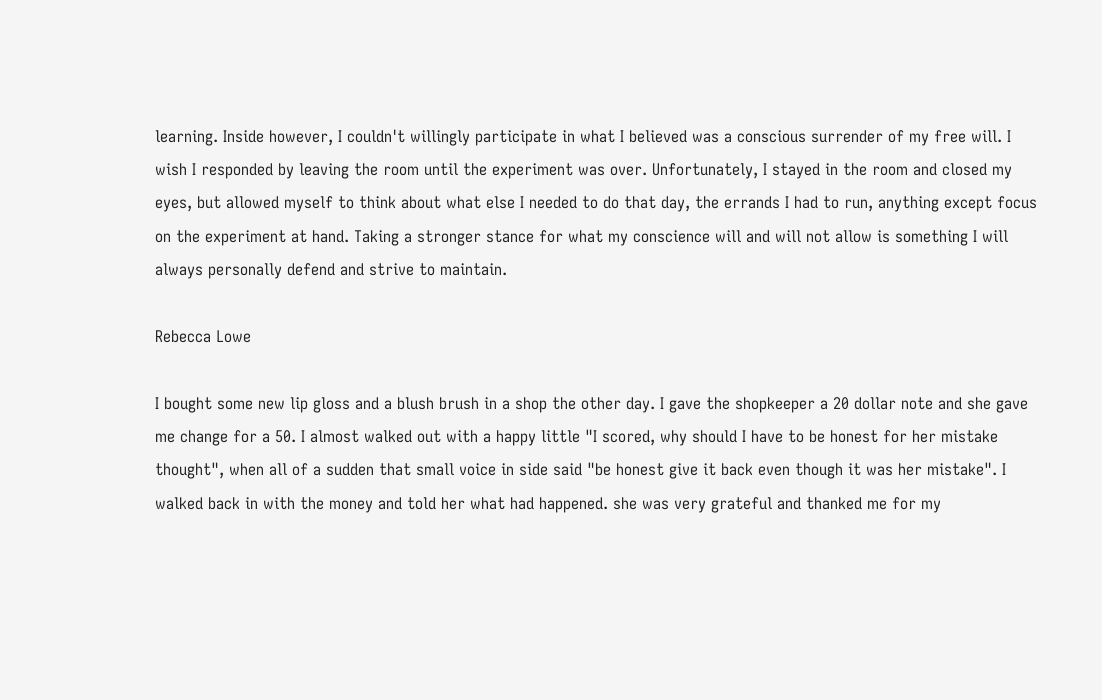learning. Inside however, I couldn't willingly participate in what I believed was a conscious surrender of my free will. I wish I responded by leaving the room until the experiment was over. Unfortunately, I stayed in the room and closed my eyes, but allowed myself to think about what else I needed to do that day, the errands I had to run, anything except focus on the experiment at hand. Taking a stronger stance for what my conscience will and will not allow is something I will always personally defend and strive to maintain.

Rebecca Lowe

I bought some new lip gloss and a blush brush in a shop the other day. I gave the shopkeeper a 20 dollar note and she gave me change for a 50. I almost walked out with a happy little "I scored, why should I have to be honest for her mistake thought", when all of a sudden that small voice in side said "be honest give it back even though it was her mistake". I walked back in with the money and told her what had happened. she was very grateful and thanked me for my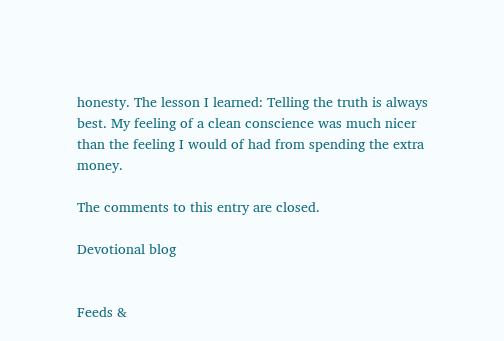honesty. The lesson I learned: Telling the truth is always best. My feeling of a clean conscience was much nicer than the feeling I would of had from spending the extra money.

The comments to this entry are closed.

Devotional blog


Feeds &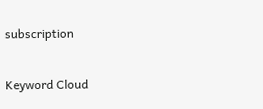subscription

Keyword Cloud